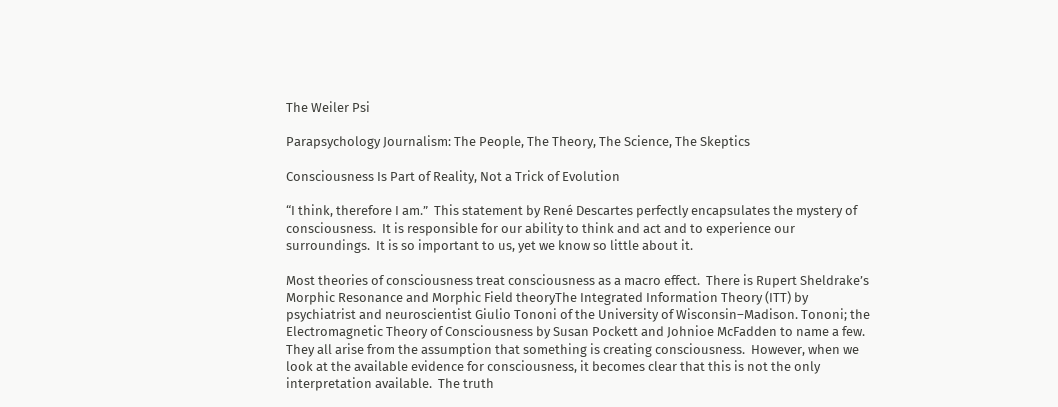The Weiler Psi

Parapsychology Journalism: The People, The Theory, The Science, The Skeptics

Consciousness Is Part of Reality, Not a Trick of Evolution

“I think, therefore I am.”  This statement by René Descartes perfectly encapsulates the mystery of consciousness.  It is responsible for our ability to think and act and to experience our surroundings.  It is so important to us, yet we know so little about it.

Most theories of consciousness treat consciousness as a macro effect.  There is Rupert Sheldrake’s Morphic Resonance and Morphic Field theoryThe Integrated Information Theory (ITT) by  psychiatrist and neuroscientist Giulio Tononi of the University of Wisconsin–Madison. Tononi; the Electromagnetic Theory of Consciousness by Susan Pockett and Johnioe McFadden to name a few.  They all arise from the assumption that something is creating consciousness.  However, when we look at the available evidence for consciousness, it becomes clear that this is not the only interpretation available.  The truth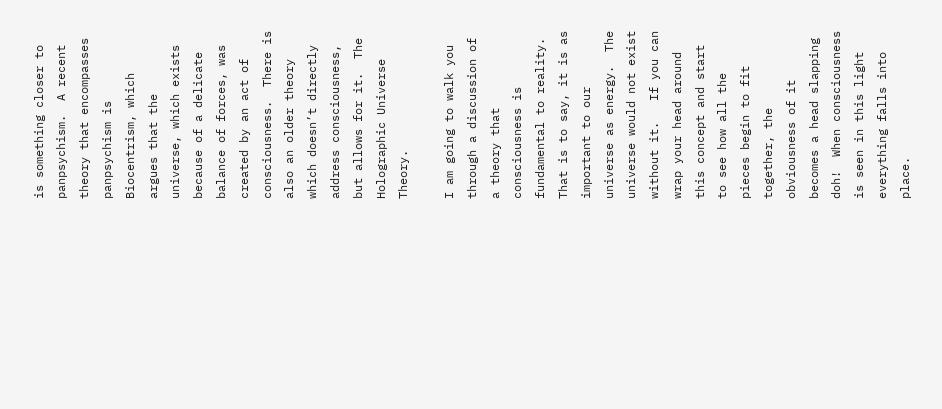is something closer to panpsychism.  A recent theory that encompasses panpsychism is Biocentrism, which argues that the universe, which exists because of a delicate balance of forces, was created by an act of consciousness.  There is also an older theory which doesn’t directly address consciousness, but allows for it.  The Holographic Universe Theory.

I am going to walk you through a discussion of a theory that consciousness is fundamental to reality.  That is to say, it is as important to our universe as energy.  The universe would not exist without it.   If you can wrap your head around this concept and start to see how all the pieces begin to fit together, the obviousness of it becomes a head slapping doh!  When consciousness is seen in this light everything falls into place.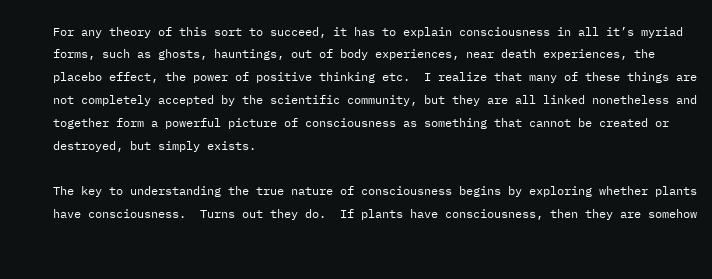For any theory of this sort to succeed, it has to explain consciousness in all it’s myriad forms, such as ghosts, hauntings, out of body experiences, near death experiences, the placebo effect, the power of positive thinking etc.  I realize that many of these things are not completely accepted by the scientific community, but they are all linked nonetheless and together form a powerful picture of consciousness as something that cannot be created or destroyed, but simply exists.

The key to understanding the true nature of consciousness begins by exploring whether plants have consciousness.  Turns out they do.  If plants have consciousness, then they are somehow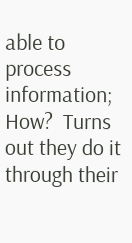able to process information; How?  Turns out they do it through their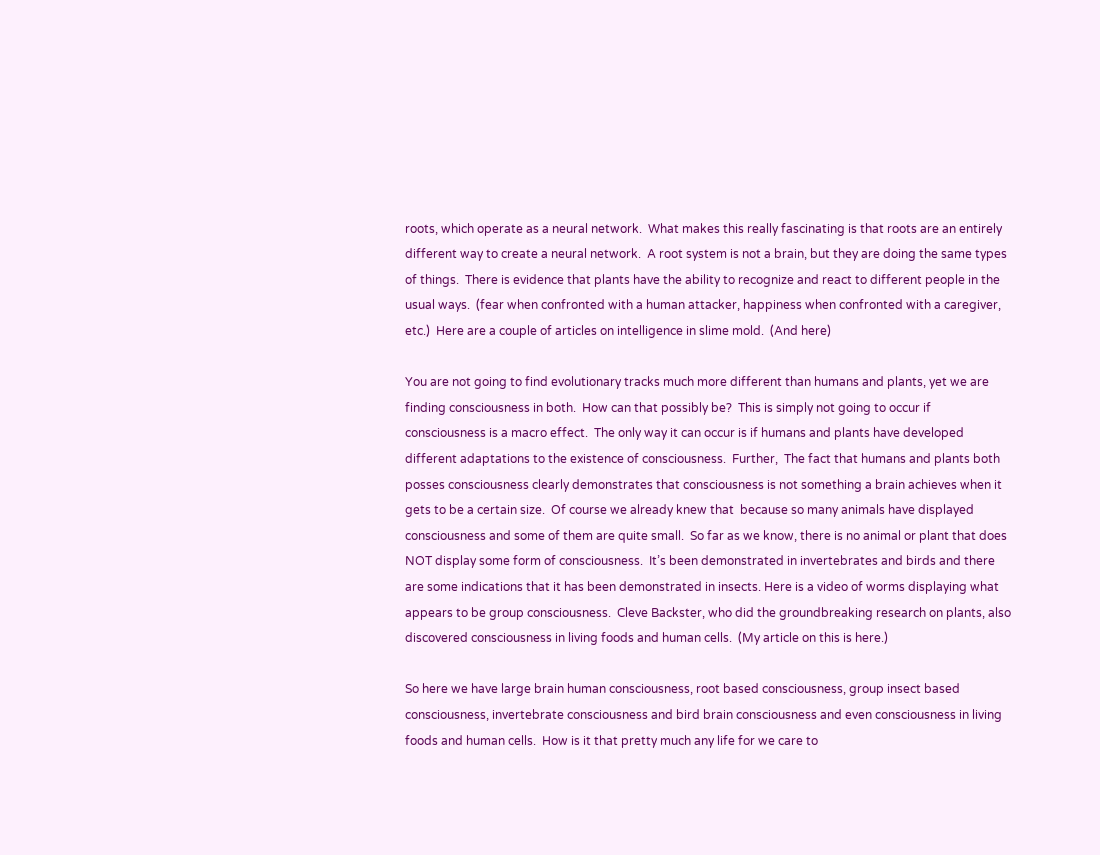roots, which operate as a neural network.  What makes this really fascinating is that roots are an entirely different way to create a neural network.  A root system is not a brain, but they are doing the same types of things.  There is evidence that plants have the ability to recognize and react to different people in the usual ways.  (fear when confronted with a human attacker, happiness when confronted with a caregiver, etc.)  Here are a couple of articles on intelligence in slime mold.  (And here)

You are not going to find evolutionary tracks much more different than humans and plants, yet we are finding consciousness in both.  How can that possibly be?  This is simply not going to occur if consciousness is a macro effect.  The only way it can occur is if humans and plants have developed different adaptations to the existence of consciousness.  Further,  The fact that humans and plants both posses consciousness clearly demonstrates that consciousness is not something a brain achieves when it gets to be a certain size.  Of course we already knew that  because so many animals have displayed consciousness and some of them are quite small.  So far as we know, there is no animal or plant that does NOT display some form of consciousness.  It’s been demonstrated in invertebrates and birds and there are some indications that it has been demonstrated in insects. Here is a video of worms displaying what appears to be group consciousness.  Cleve Backster, who did the groundbreaking research on plants, also discovered consciousness in living foods and human cells.  (My article on this is here.)

So here we have large brain human consciousness, root based consciousness, group insect based consciousness, invertebrate consciousness and bird brain consciousness and even consciousness in living foods and human cells.  How is it that pretty much any life for we care to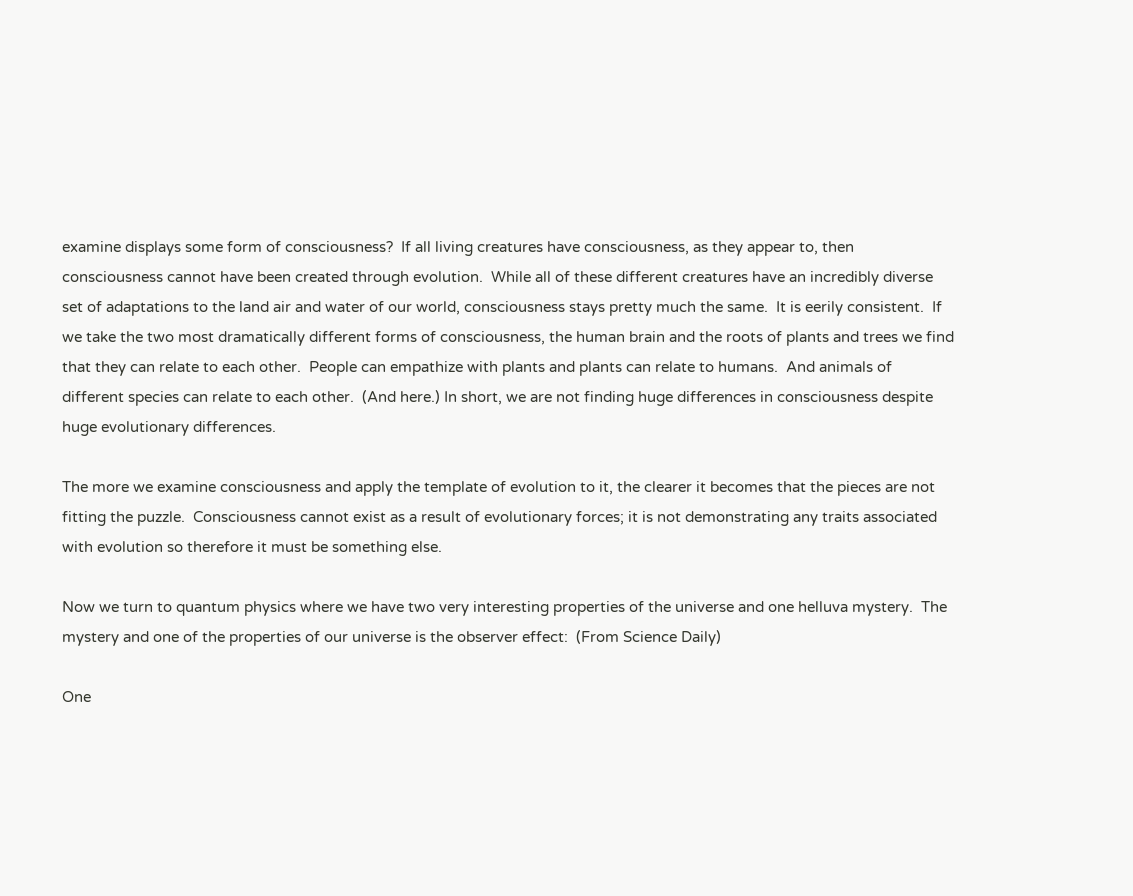examine displays some form of consciousness?  If all living creatures have consciousness, as they appear to, then consciousness cannot have been created through evolution.  While all of these different creatures have an incredibly diverse set of adaptations to the land air and water of our world, consciousness stays pretty much the same.  It is eerily consistent.  If we take the two most dramatically different forms of consciousness, the human brain and the roots of plants and trees we find that they can relate to each other.  People can empathize with plants and plants can relate to humans.  And animals of different species can relate to each other.  (And here.) In short, we are not finding huge differences in consciousness despite huge evolutionary differences.

The more we examine consciousness and apply the template of evolution to it, the clearer it becomes that the pieces are not fitting the puzzle.  Consciousness cannot exist as a result of evolutionary forces; it is not demonstrating any traits associated with evolution so therefore it must be something else.

Now we turn to quantum physics where we have two very interesting properties of the universe and one helluva mystery.  The mystery and one of the properties of our universe is the observer effect:  (From Science Daily)

One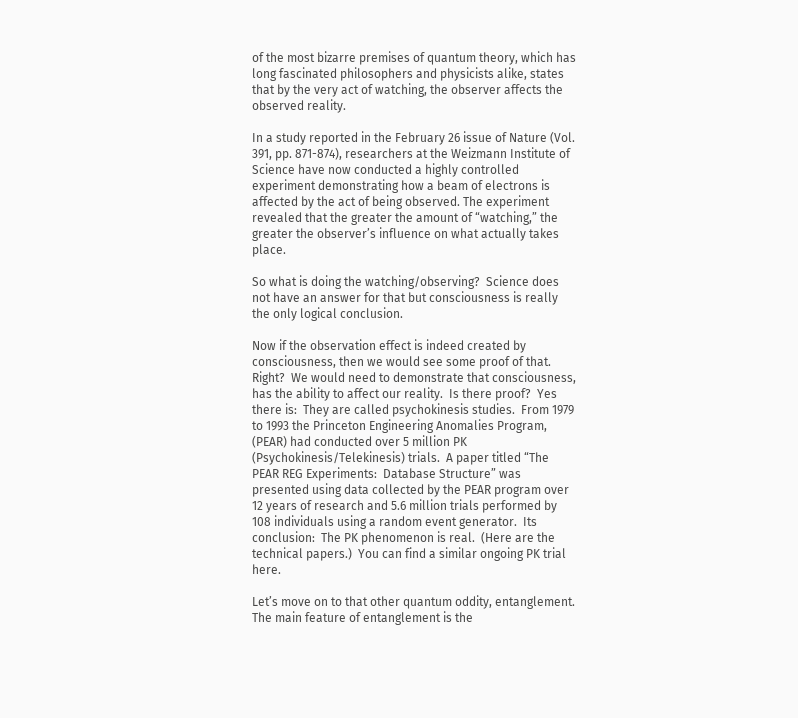of the most bizarre premises of quantum theory, which has long fascinated philosophers and physicists alike, states that by the very act of watching, the observer affects the observed reality.

In a study reported in the February 26 issue of Nature (Vol. 391, pp. 871-874), researchers at the Weizmann Institute of Science have now conducted a highly controlled experiment demonstrating how a beam of electrons is affected by the act of being observed. The experiment revealed that the greater the amount of “watching,” the greater the observer’s influence on what actually takes place.

So what is doing the watching/observing?  Science does not have an answer for that but consciousness is really the only logical conclusion.

Now if the observation effect is indeed created by consciousness, then we would see some proof of that.  Right?  We would need to demonstrate that consciousness, has the ability to affect our reality.  Is there proof?  Yes there is:  They are called psychokinesis studies.  From 1979 to 1993 the Princeton Engineering Anomalies Program, (PEAR) had conducted over 5 million PK (Psychokinesis/Telekinesis) trials.  A paper titled “The PEAR REG Experiments:  Database Structure” was presented using data collected by the PEAR program over 12 years of research and 5.6 million trials performed by 108 individuals using a random event generator.  Its conclusion:  The PK phenomenon is real.  (Here are the technical papers.)  You can find a similar ongoing PK trial here.

Let’s move on to that other quantum oddity, entanglement.  The main feature of entanglement is the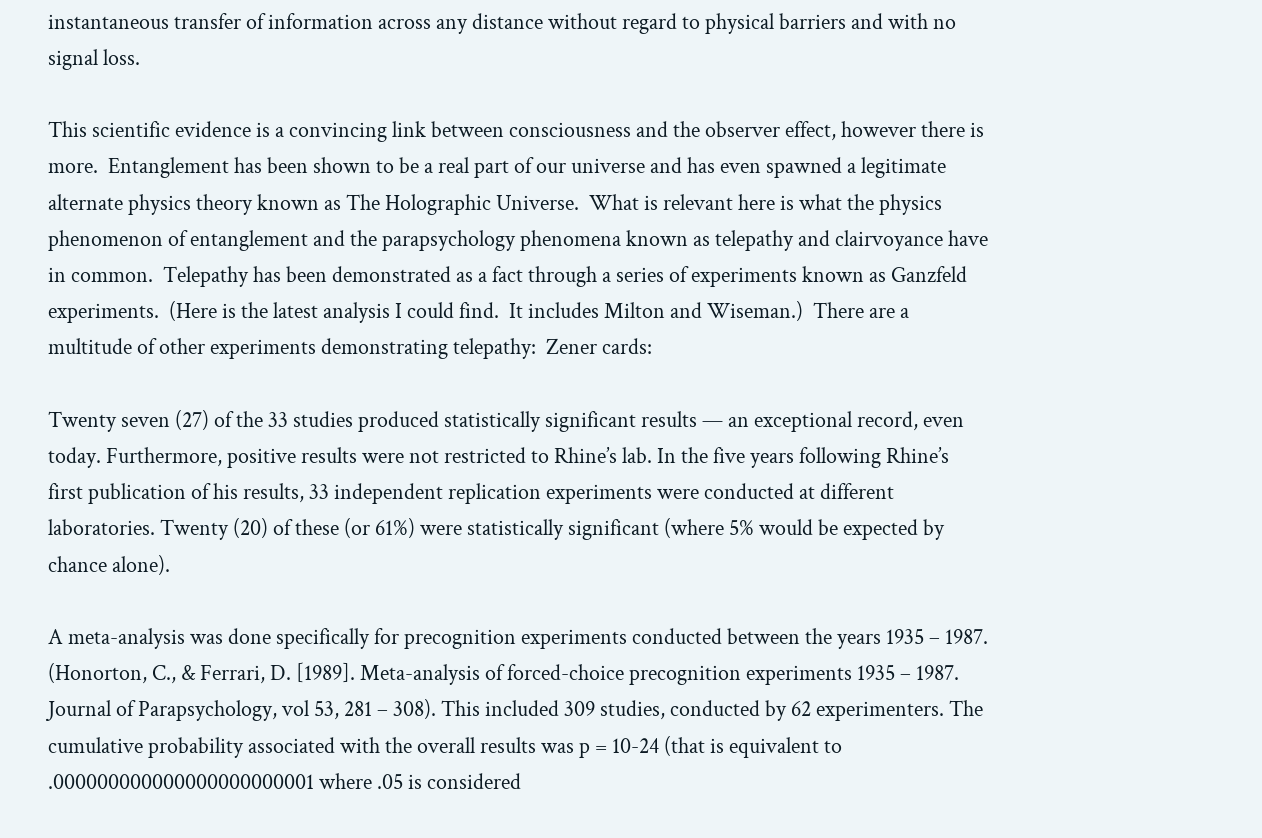instantaneous transfer of information across any distance without regard to physical barriers and with no signal loss.

This scientific evidence is a convincing link between consciousness and the observer effect, however there is more.  Entanglement has been shown to be a real part of our universe and has even spawned a legitimate alternate physics theory known as The Holographic Universe.  What is relevant here is what the physics phenomenon of entanglement and the parapsychology phenomena known as telepathy and clairvoyance have in common.  Telepathy has been demonstrated as a fact through a series of experiments known as Ganzfeld experiments.  (Here is the latest analysis I could find.  It includes Milton and Wiseman.)  There are a multitude of other experiments demonstrating telepathy:  Zener cards:

Twenty seven (27) of the 33 studies produced statistically significant results — an exceptional record, even today. Furthermore, positive results were not restricted to Rhine’s lab. In the five years following Rhine’s first publication of his results, 33 independent replication experiments were conducted at different laboratories. Twenty (20) of these (or 61%) were statistically significant (where 5% would be expected by chance alone).

A meta-analysis was done specifically for precognition experiments conducted between the years 1935 – 1987. (Honorton, C., & Ferrari, D. [1989]. Meta-analysis of forced-choice precognition experiments 1935 – 1987. Journal of Parapsychology, vol 53, 281 – 308). This included 309 studies, conducted by 62 experimenters. The cumulative probability associated with the overall results was p = 10-24 (that is equivalent to .000000000000000000000001 where .05 is considered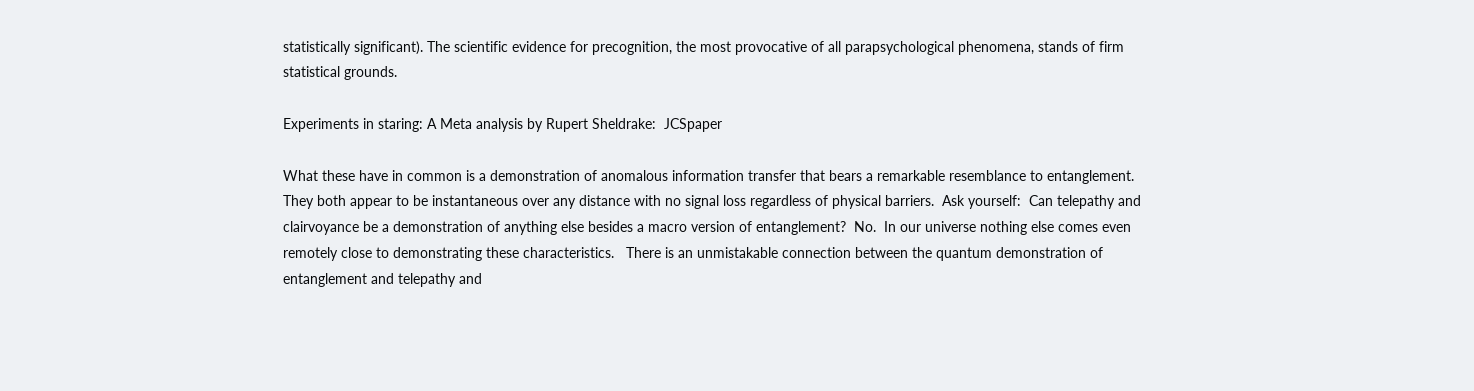statistically significant). The scientific evidence for precognition, the most provocative of all parapsychological phenomena, stands of firm statistical grounds.

Experiments in staring: A Meta analysis by Rupert Sheldrake:  JCSpaper

What these have in common is a demonstration of anomalous information transfer that bears a remarkable resemblance to entanglement.  They both appear to be instantaneous over any distance with no signal loss regardless of physical barriers.  Ask yourself:  Can telepathy and clairvoyance be a demonstration of anything else besides a macro version of entanglement?  No.  In our universe nothing else comes even remotely close to demonstrating these characteristics.   There is an unmistakable connection between the quantum demonstration of entanglement and telepathy and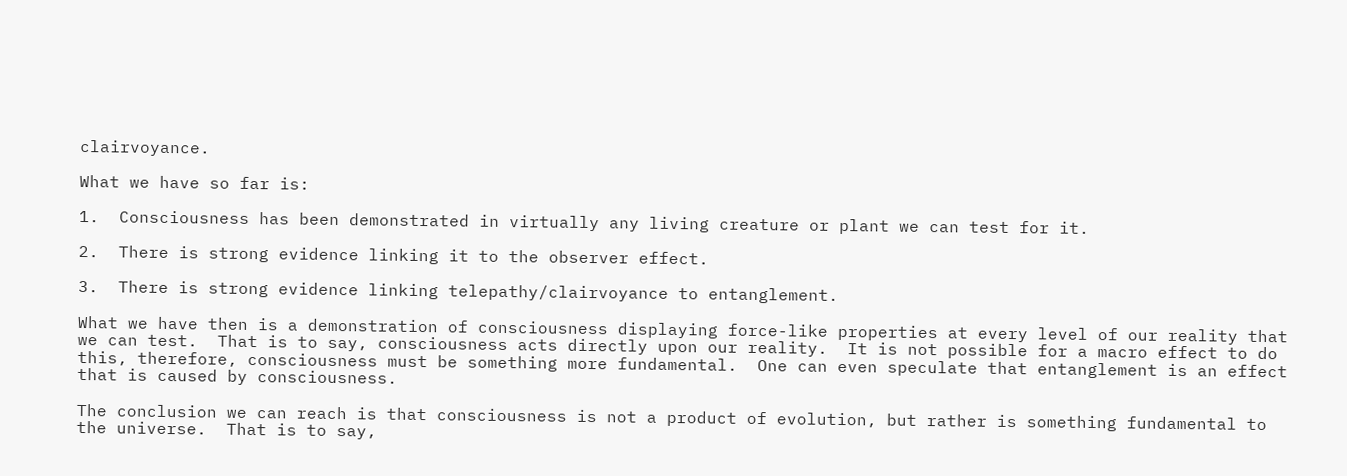clairvoyance.

What we have so far is:

1.  Consciousness has been demonstrated in virtually any living creature or plant we can test for it.

2.  There is strong evidence linking it to the observer effect.

3.  There is strong evidence linking telepathy/clairvoyance to entanglement.

What we have then is a demonstration of consciousness displaying force-like properties at every level of our reality that we can test.  That is to say, consciousness acts directly upon our reality.  It is not possible for a macro effect to do this, therefore, consciousness must be something more fundamental.  One can even speculate that entanglement is an effect that is caused by consciousness.

The conclusion we can reach is that consciousness is not a product of evolution, but rather is something fundamental to the universe.  That is to say,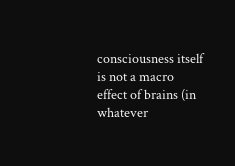consciousness itself is not a macro effect of brains (in whatever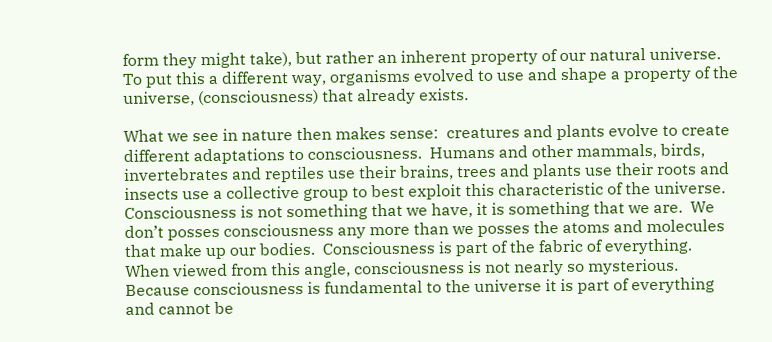form they might take), but rather an inherent property of our natural universe.  To put this a different way, organisms evolved to use and shape a property of the universe, (consciousness) that already exists.

What we see in nature then makes sense:  creatures and plants evolve to create different adaptations to consciousness.  Humans and other mammals, birds, invertebrates and reptiles use their brains, trees and plants use their roots and insects use a collective group to best exploit this characteristic of the universe.  Consciousness is not something that we have, it is something that we are.  We don’t posses consciousness any more than we posses the atoms and molecules that make up our bodies.  Consciousness is part of the fabric of everything.  When viewed from this angle, consciousness is not nearly so mysterious.  Because consciousness is fundamental to the universe it is part of everything and cannot be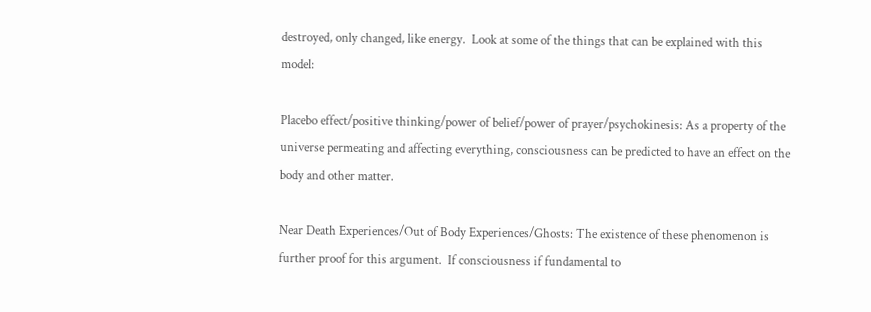destroyed, only changed, like energy.  Look at some of the things that can be explained with this model:

Placebo effect/positive thinking/power of belief/power of prayer/psychokinesis: As a property of the universe permeating and affecting everything, consciousness can be predicted to have an effect on the body and other matter.

Near Death Experiences/Out of Body Experiences/Ghosts: The existence of these phenomenon is further proof for this argument.  If consciousness if fundamental to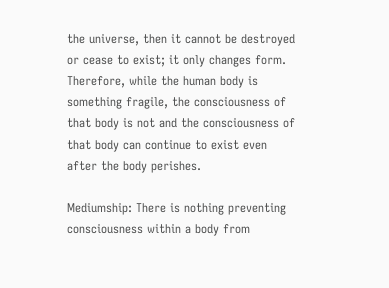the universe, then it cannot be destroyed or cease to exist; it only changes form.  Therefore, while the human body is something fragile, the consciousness of that body is not and the consciousness of that body can continue to exist even after the body perishes.

Mediumship: There is nothing preventing consciousness within a body from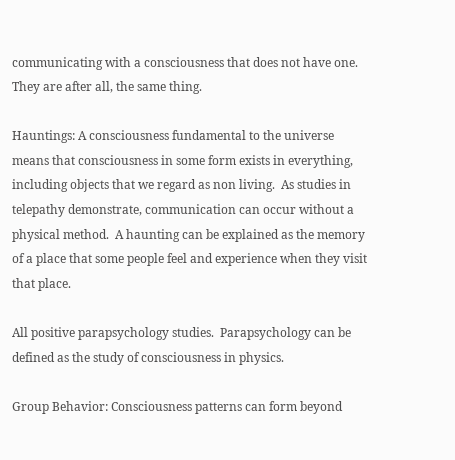communicating with a consciousness that does not have one.  They are after all, the same thing.

Hauntings: A consciousness fundamental to the universe means that consciousness in some form exists in everything, including objects that we regard as non living.  As studies in telepathy demonstrate, communication can occur without a physical method.  A haunting can be explained as the memory of a place that some people feel and experience when they visit that place.

All positive parapsychology studies.  Parapsychology can be defined as the study of consciousness in physics.

Group Behavior: Consciousness patterns can form beyond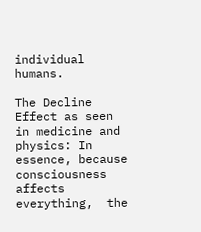individual humans.

The Decline Effect as seen in medicine and physics: In essence, because consciousness affects everything,  the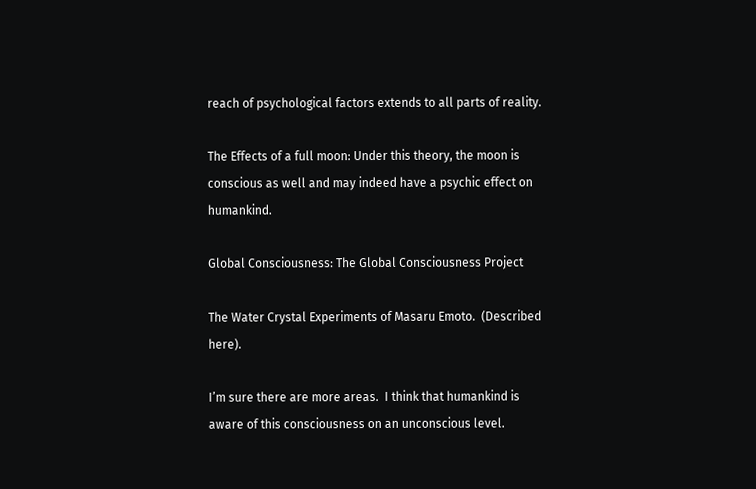reach of psychological factors extends to all parts of reality.

The Effects of a full moon: Under this theory, the moon is conscious as well and may indeed have a psychic effect on humankind.

Global Consciousness: The Global Consciousness Project

The Water Crystal Experiments of Masaru Emoto.  (Described here).

I’m sure there are more areas.  I think that humankind is aware of this consciousness on an unconscious level.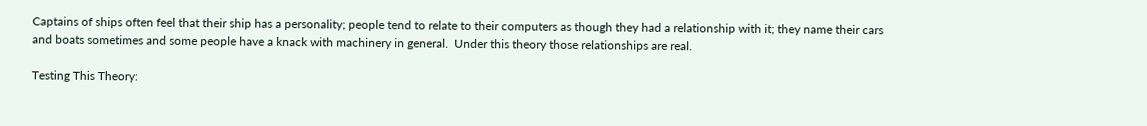Captains of ships often feel that their ship has a personality; people tend to relate to their computers as though they had a relationship with it; they name their cars and boats sometimes and some people have a knack with machinery in general.  Under this theory those relationships are real.

Testing This Theory: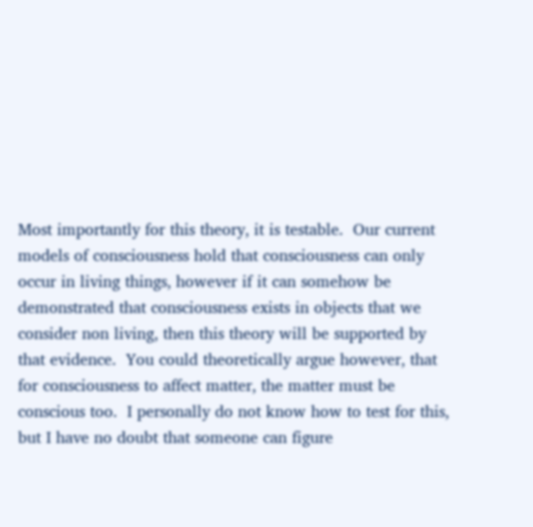Most importantly for this theory, it is testable.  Our current models of consciousness hold that consciousness can only occur in living things, however if it can somehow be demonstrated that consciousness exists in objects that we consider non living, then this theory will be supported by that evidence.  You could theoretically argue however, that for consciousness to affect matter, the matter must be conscious too.  I personally do not know how to test for this, but I have no doubt that someone can figure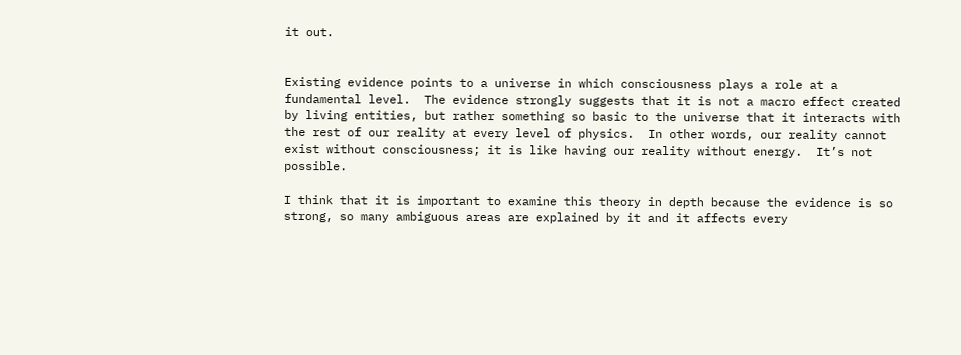it out.


Existing evidence points to a universe in which consciousness plays a role at a fundamental level.  The evidence strongly suggests that it is not a macro effect created by living entities, but rather something so basic to the universe that it interacts with the rest of our reality at every level of physics.  In other words, our reality cannot exist without consciousness; it is like having our reality without energy.  It’s not possible.

I think that it is important to examine this theory in depth because the evidence is so strong, so many ambiguous areas are explained by it and it affects every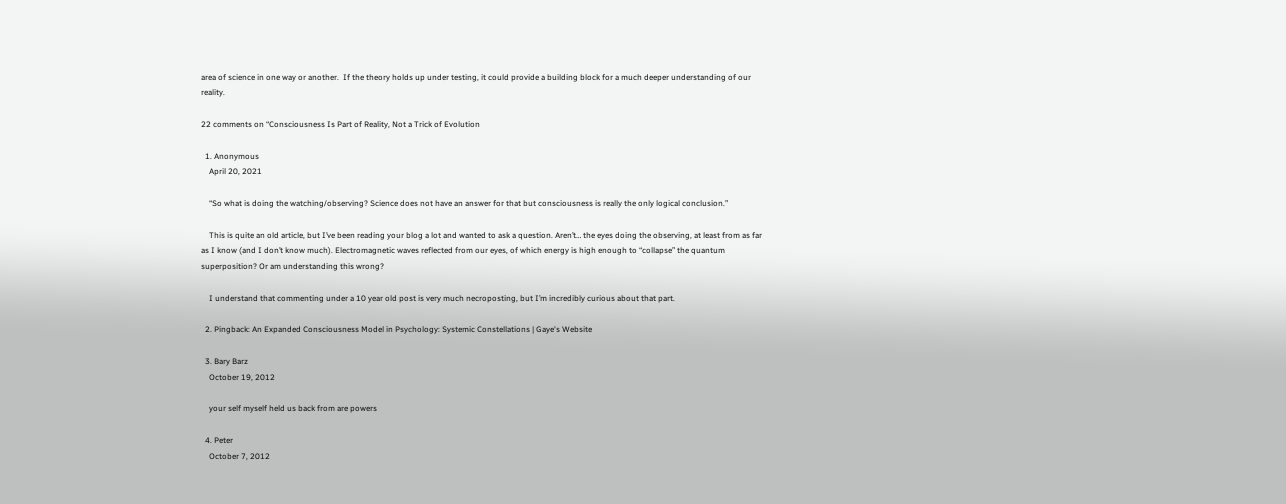area of science in one way or another.  If the theory holds up under testing, it could provide a building block for a much deeper understanding of our reality.

22 comments on “Consciousness Is Part of Reality, Not a Trick of Evolution

  1. Anonymous
    April 20, 2021

    “So what is doing the watching/observing? Science does not have an answer for that but consciousness is really the only logical conclusion.”

    This is quite an old article, but I’ve been reading your blog a lot and wanted to ask a question. Aren’t… the eyes doing the observing, at least from as far as I know (and I don’t know much). Electromagnetic waves reflected from our eyes, of which energy is high enough to “collapse” the quantum superposition? Or am understanding this wrong?

    I understand that commenting under a 10 year old post is very much necroposting, but I’m incredibly curious about that part.

  2. Pingback: An Expanded Consciousness Model in Psychology: Systemic Constellations | Gaye's Website

  3. Bary Barz
    October 19, 2012

    your self myself held us back from are powers

  4. Peter
    October 7, 2012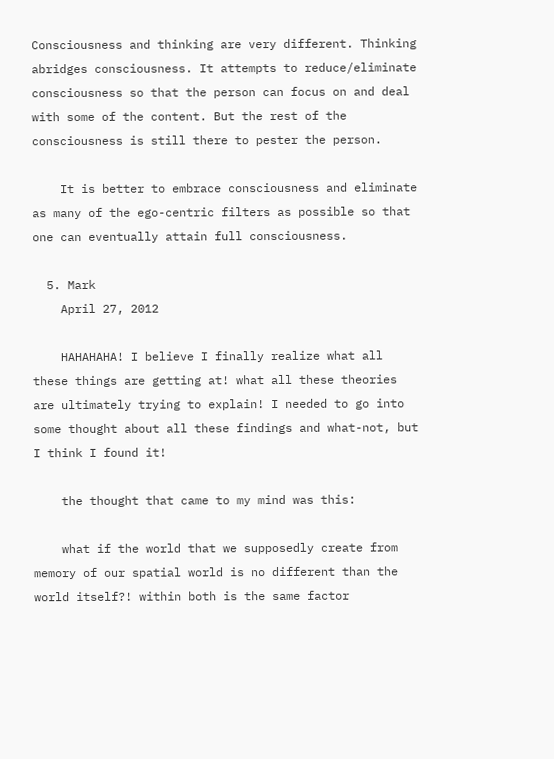Consciousness and thinking are very different. Thinking abridges consciousness. It attempts to reduce/eliminate consciousness so that the person can focus on and deal with some of the content. But the rest of the consciousness is still there to pester the person.

    It is better to embrace consciousness and eliminate as many of the ego-centric filters as possible so that one can eventually attain full consciousness.

  5. Mark
    April 27, 2012

    HAHAHAHA! I believe I finally realize what all these things are getting at! what all these theories are ultimately trying to explain! I needed to go into some thought about all these findings and what-not, but I think I found it!

    the thought that came to my mind was this:

    what if the world that we supposedly create from memory of our spatial world is no different than the world itself?! within both is the same factor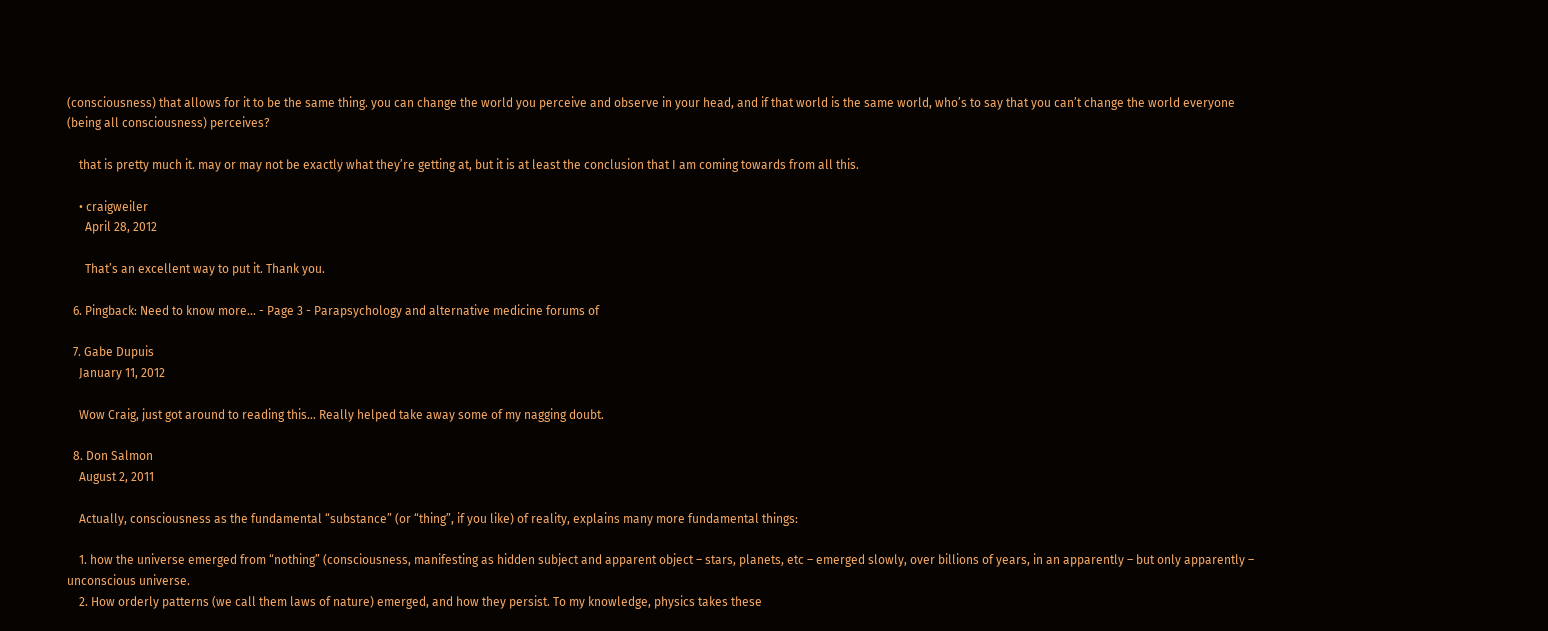(consciousness) that allows for it to be the same thing. you can change the world you perceive and observe in your head, and if that world is the same world, who’s to say that you can’t change the world everyone (being all consciousness) perceives?

    that is pretty much it. may or may not be exactly what they’re getting at, but it is at least the conclusion that I am coming towards from all this.

    • craigweiler
      April 28, 2012

      That’s an excellent way to put it. Thank you.

  6. Pingback: Need to know more... - Page 3 - Parapsychology and alternative medicine forums of

  7. Gabe Dupuis
    January 11, 2012

    Wow Craig, just got around to reading this… Really helped take away some of my nagging doubt.

  8. Don Salmon
    August 2, 2011

    Actually, consciousness as the fundamental “substance” (or “thing”, if you like) of reality, explains many more fundamental things:

    1. how the universe emerged from “nothing” (consciousness, manifesting as hidden subject and apparent object – stars, planets, etc – emerged slowly, over billions of years, in an apparently – but only apparently – unconscious universe.
    2. How orderly patterns (we call them laws of nature) emerged, and how they persist. To my knowledge, physics takes these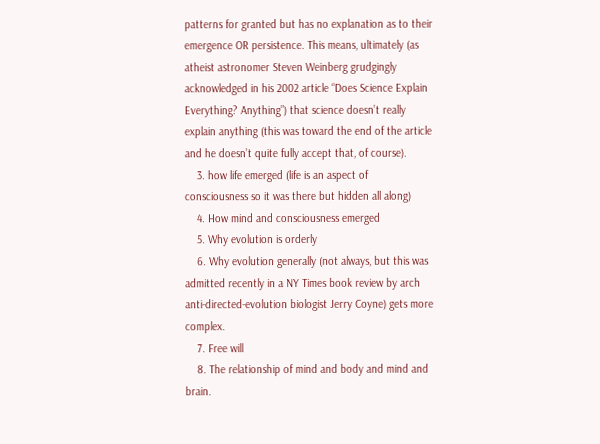patterns for granted but has no explanation as to their emergence OR persistence. This means, ultimately (as atheist astronomer Steven Weinberg grudgingly acknowledged in his 2002 article “Does Science Explain Everything? Anything”) that science doesn’t really explain anything (this was toward the end of the article and he doesn’t quite fully accept that, of course).
    3. how life emerged (life is an aspect of consciousness so it was there but hidden all along)
    4. How mind and consciousness emerged
    5. Why evolution is orderly
    6. Why evolution generally (not always, but this was admitted recently in a NY Times book review by arch anti-directed-evolution biologist Jerry Coyne) gets more complex.
    7. Free will
    8. The relationship of mind and body and mind and brain.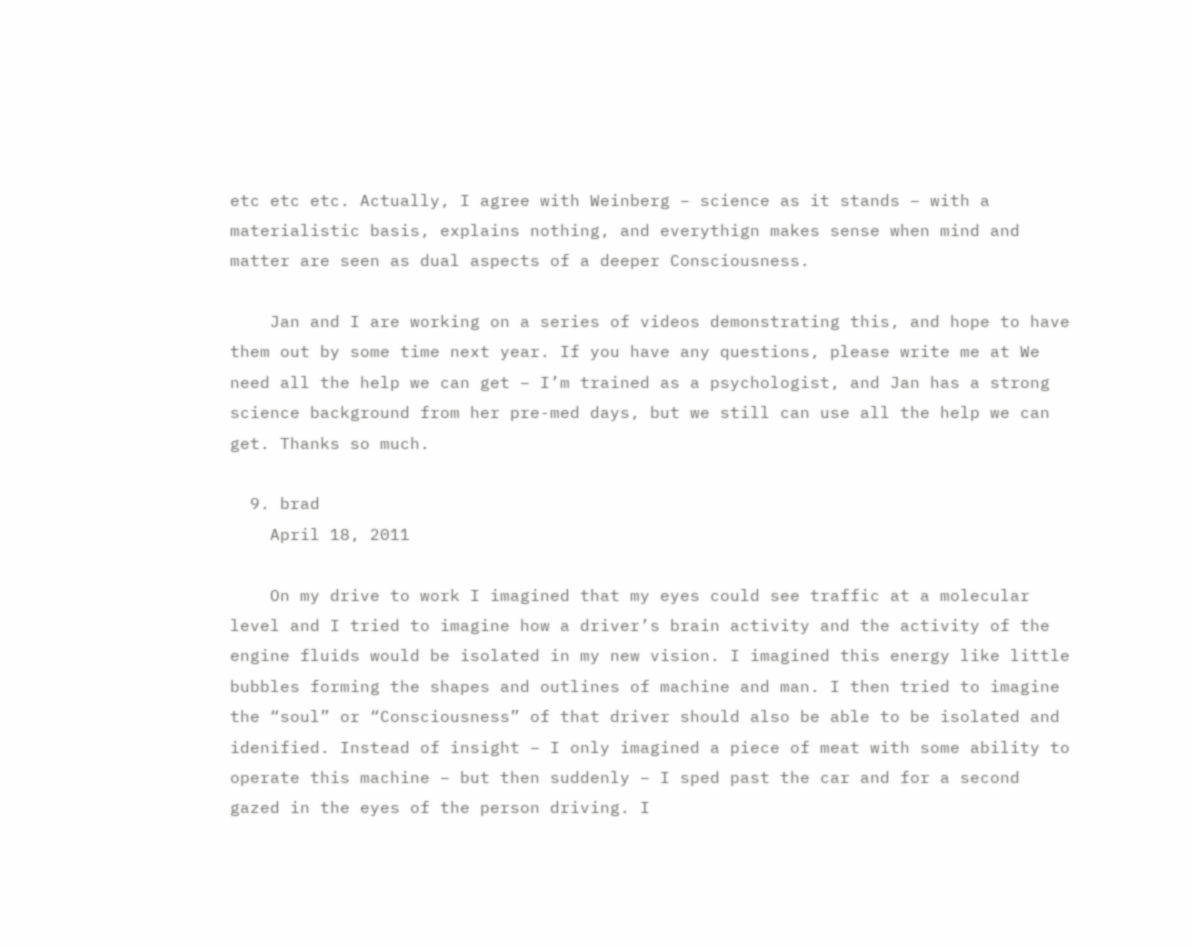etc etc etc. Actually, I agree with Weinberg – science as it stands – with a materialistic basis, explains nothing, and everythign makes sense when mind and matter are seen as dual aspects of a deeper Consciousness.

    Jan and I are working on a series of videos demonstrating this, and hope to have them out by some time next year. If you have any questions, please write me at We need all the help we can get – I’m trained as a psychologist, and Jan has a strong science background from her pre-med days, but we still can use all the help we can get. Thanks so much.

  9. brad
    April 18, 2011

    On my drive to work I imagined that my eyes could see traffic at a molecular level and I tried to imagine how a driver’s brain activity and the activity of the engine fluids would be isolated in my new vision. I imagined this energy like little bubbles forming the shapes and outlines of machine and man. I then tried to imagine the “soul” or “Consciousness” of that driver should also be able to be isolated and idenified. Instead of insight – I only imagined a piece of meat with some ability to operate this machine – but then suddenly – I sped past the car and for a second gazed in the eyes of the person driving. I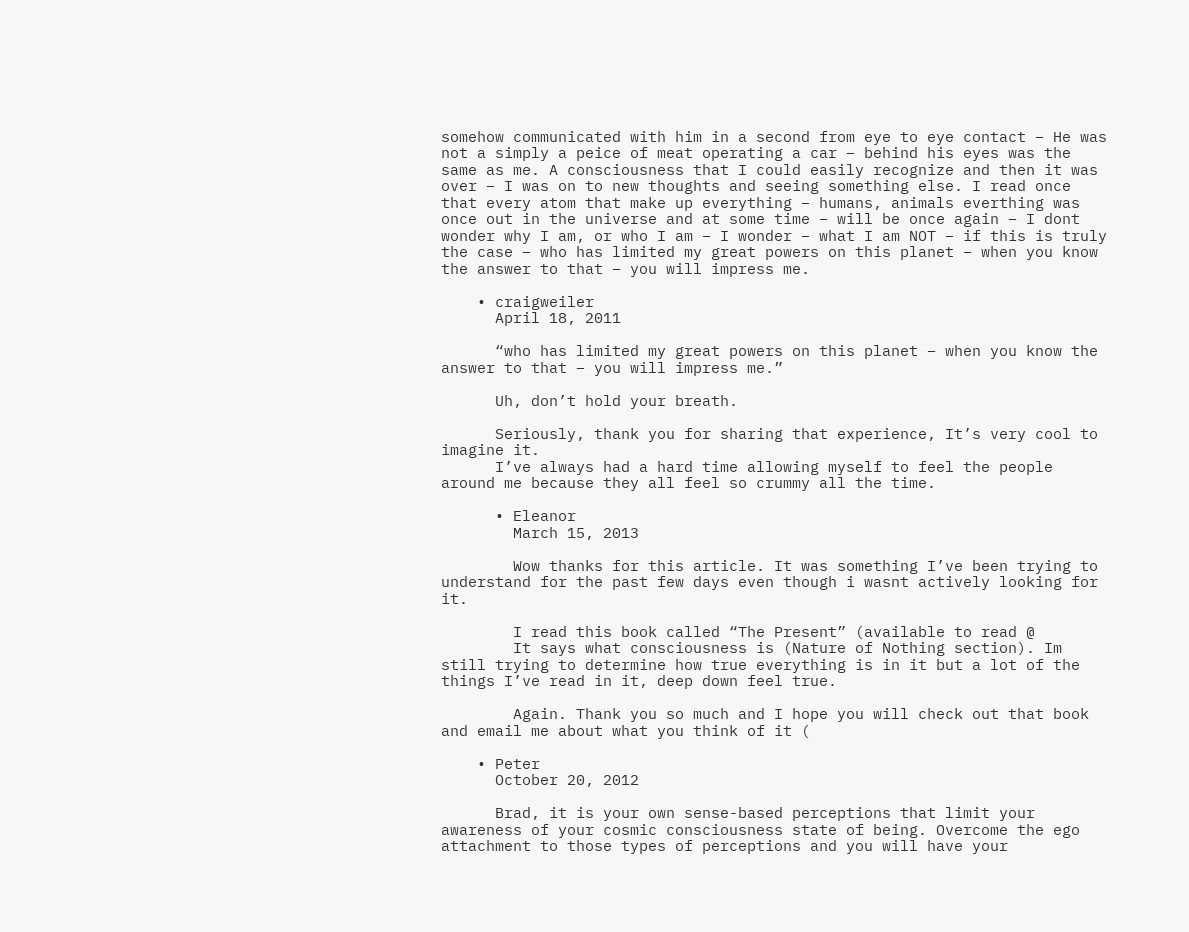somehow communicated with him in a second from eye to eye contact – He was not a simply a peice of meat operating a car – behind his eyes was the same as me. A consciousness that I could easily recognize and then it was over – I was on to new thoughts and seeing something else. I read once that every atom that make up everything – humans, animals everthing was once out in the universe and at some time – will be once again – I dont wonder why I am, or who I am – I wonder – what I am NOT – if this is truly the case – who has limited my great powers on this planet – when you know the answer to that – you will impress me.

    • craigweiler
      April 18, 2011

      “who has limited my great powers on this planet – when you know the answer to that – you will impress me.”

      Uh, don’t hold your breath.

      Seriously, thank you for sharing that experience, It’s very cool to imagine it.
      I’ve always had a hard time allowing myself to feel the people around me because they all feel so crummy all the time.

      • Eleanor
        March 15, 2013

        Wow thanks for this article. It was something I’ve been trying to understand for the past few days even though i wasnt actively looking for it.

        I read this book called “The Present” (available to read @
        It says what consciousness is (Nature of Nothing section). Im still trying to determine how true everything is in it but a lot of the things I’ve read in it, deep down feel true.

        Again. Thank you so much and I hope you will check out that book and email me about what you think of it (

    • Peter
      October 20, 2012

      Brad, it is your own sense-based perceptions that limit your awareness of your cosmic consciousness state of being. Overcome the ego attachment to those types of perceptions and you will have your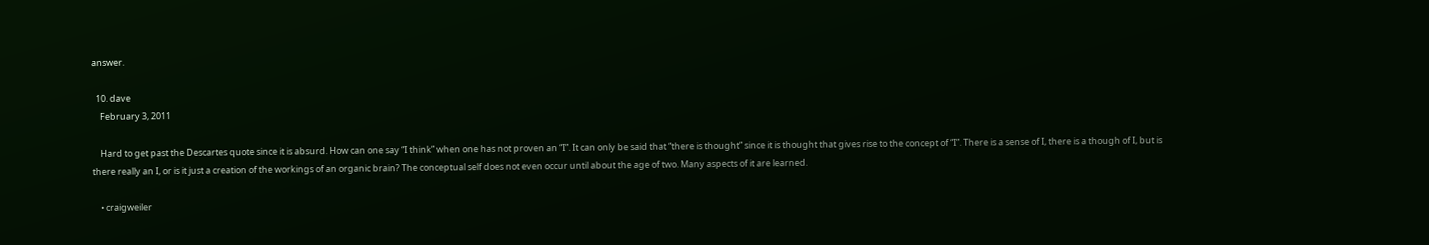answer.

  10. dave
    February 3, 2011

    Hard to get past the Descartes quote since it is absurd. How can one say “I think” when one has not proven an “I”. It can only be said that “there is thought” since it is thought that gives rise to the concept of “I”. There is a sense of I, there is a though of I, but is there really an I, or is it just a creation of the workings of an organic brain? The conceptual self does not even occur until about the age of two. Many aspects of it are learned.

    • craigweiler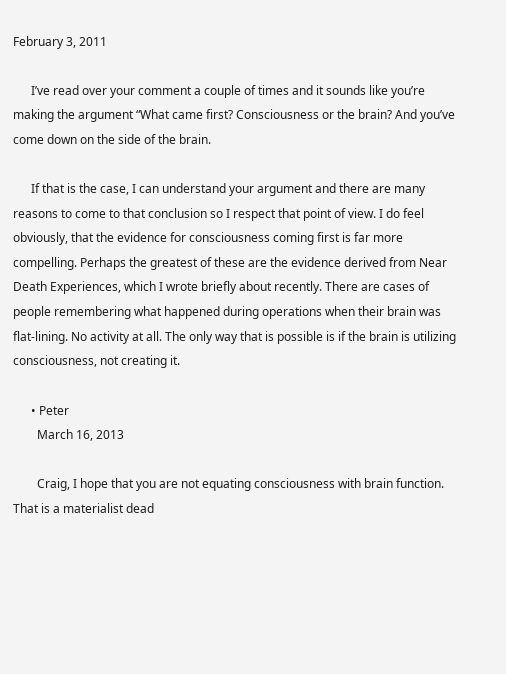February 3, 2011

      I’ve read over your comment a couple of times and it sounds like you’re making the argument “What came first? Consciousness or the brain? And you’ve come down on the side of the brain.

      If that is the case, I can understand your argument and there are many reasons to come to that conclusion so I respect that point of view. I do feel obviously, that the evidence for consciousness coming first is far more compelling. Perhaps the greatest of these are the evidence derived from Near Death Experiences, which I wrote briefly about recently. There are cases of people remembering what happened during operations when their brain was flat-lining. No activity at all. The only way that is possible is if the brain is utilizing consciousness, not creating it.

      • Peter
        March 16, 2013

        Craig, I hope that you are not equating consciousness with brain function. That is a materialist dead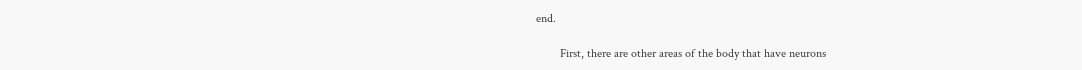end.

        First, there are other areas of the body that have neurons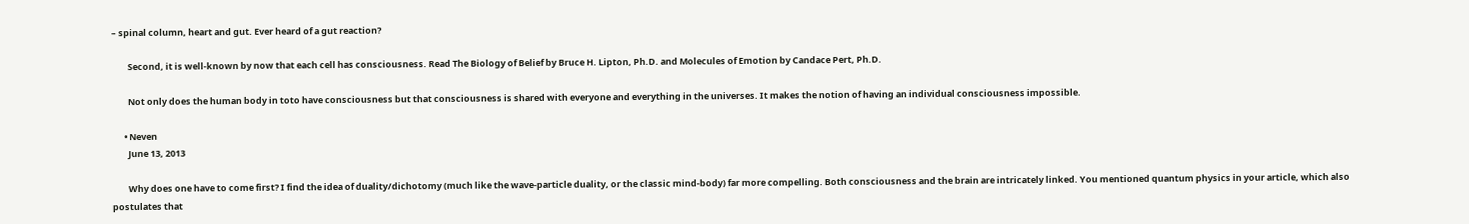– spinal column, heart and gut. Ever heard of a gut reaction?

        Second, it is well-known by now that each cell has consciousness. Read The Biology of Belief by Bruce H. Lipton, Ph.D. and Molecules of Emotion by Candace Pert, Ph.D.

        Not only does the human body in toto have consciousness but that consciousness is shared with everyone and everything in the universes. It makes the notion of having an individual consciousness impossible.

      • Neven
        June 13, 2013

        Why does one have to come first? I find the idea of duality/dichotomy (much like the wave-particle duality, or the classic mind-body) far more compelling. Both consciousness and the brain are intricately linked. You mentioned quantum physics in your article, which also postulates that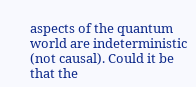aspects of the quantum world are indeterministic (not causal). Could it be that the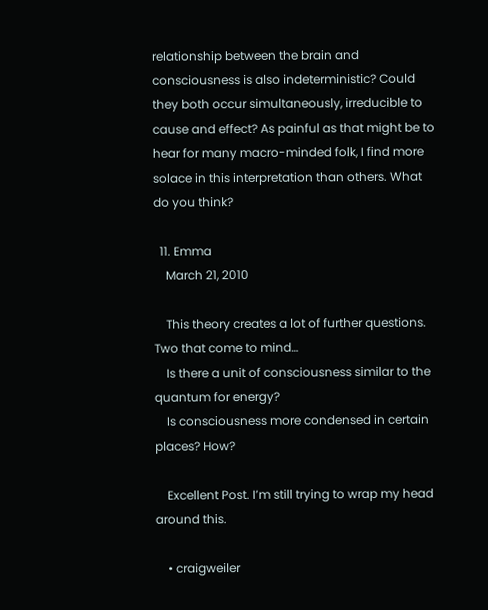relationship between the brain and consciousness is also indeterministic? Could they both occur simultaneously, irreducible to cause and effect? As painful as that might be to hear for many macro-minded folk, I find more solace in this interpretation than others. What do you think?

  11. Emma
    March 21, 2010

    This theory creates a lot of further questions. Two that come to mind…
    Is there a unit of consciousness similar to the quantum for energy?
    Is consciousness more condensed in certain places? How?

    Excellent Post. I’m still trying to wrap my head around this.

    • craigweiler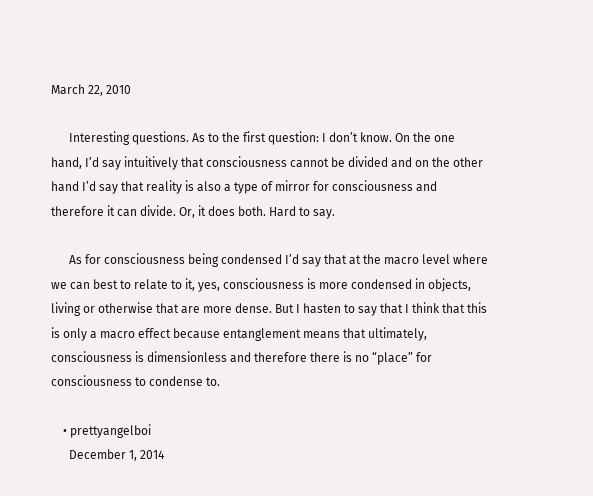March 22, 2010

      Interesting questions. As to the first question: I don’t know. On the one hand, I’d say intuitively that consciousness cannot be divided and on the other hand I’d say that reality is also a type of mirror for consciousness and therefore it can divide. Or, it does both. Hard to say.

      As for consciousness being condensed I’d say that at the macro level where we can best to relate to it, yes, consciousness is more condensed in objects, living or otherwise that are more dense. But I hasten to say that I think that this is only a macro effect because entanglement means that ultimately, consciousness is dimensionless and therefore there is no “place” for consciousness to condense to.

    • prettyangelboi
      December 1, 2014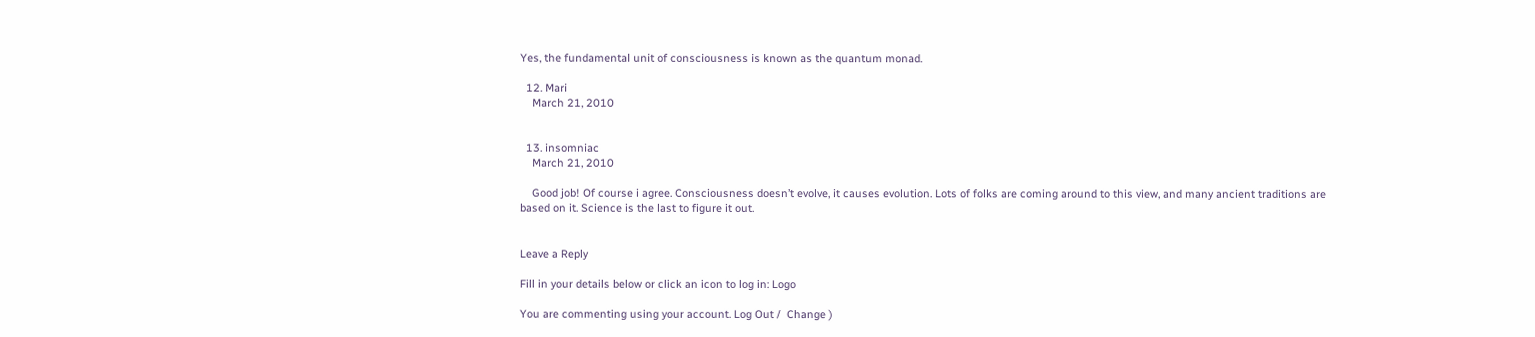Yes, the fundamental unit of consciousness is known as the quantum monad.

  12. Mari
    March 21, 2010


  13. insomniac
    March 21, 2010

    Good job! Of course i agree. Consciousness doesn’t evolve, it causes evolution. Lots of folks are coming around to this view, and many ancient traditions are based on it. Science is the last to figure it out.


Leave a Reply

Fill in your details below or click an icon to log in: Logo

You are commenting using your account. Log Out /  Change )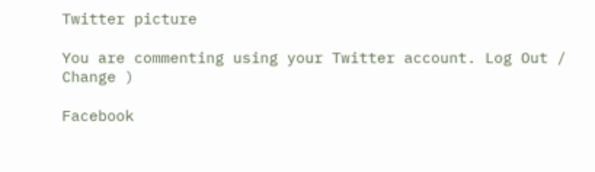Twitter picture

You are commenting using your Twitter account. Log Out /  Change )

Facebook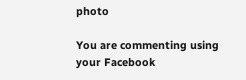photo

You are commenting using your Facebook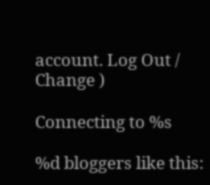account. Log Out /  Change )

Connecting to %s

%d bloggers like this: